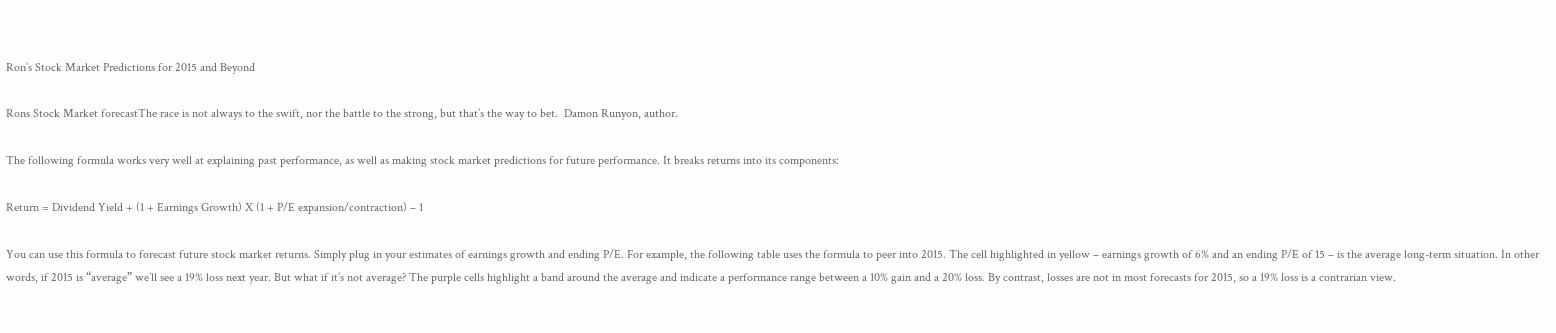Ron’s Stock Market Predictions for 2015 and Beyond

Rons Stock Market forecastThe race is not always to the swift, nor the battle to the strong, but that’s the way to bet.  Damon Runyon, author.

The following formula works very well at explaining past performance, as well as making stock market predictions for future performance. It breaks returns into its components:

Return = Dividend Yield + (1 + Earnings Growth) X (1 + P/E expansion/contraction) – 1

You can use this formula to forecast future stock market returns. Simply plug in your estimates of earnings growth and ending P/E. For example, the following table uses the formula to peer into 2015. The cell highlighted in yellow – earnings growth of 6% and an ending P/E of 15 – is the average long-term situation. In other words, if 2015 is “average” we’ll see a 19% loss next year. But what if it’s not average? The purple cells highlight a band around the average and indicate a performance range between a 10% gain and a 20% loss. By contrast, losses are not in most forecasts for 2015, so a 19% loss is a contrarian view.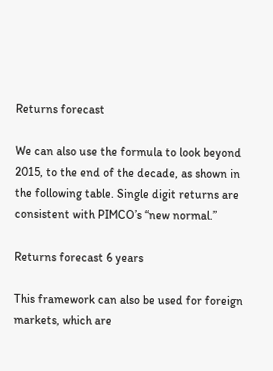Returns forecast

We can also use the formula to look beyond 2015, to the end of the decade, as shown in the following table. Single digit returns are consistent with PIMCO’s “new normal.”

Returns forecast 6 years

This framework can also be used for foreign markets, which are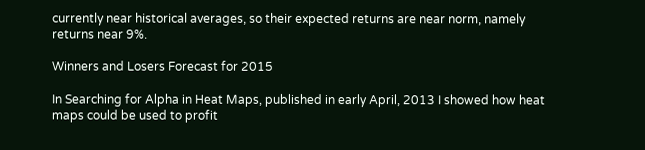currently near historical averages, so their expected returns are near norm, namely returns near 9%.

Winners and Losers Forecast for 2015

In Searching for Alpha in Heat Maps, published in early April, 2013 I showed how heat maps could be used to profit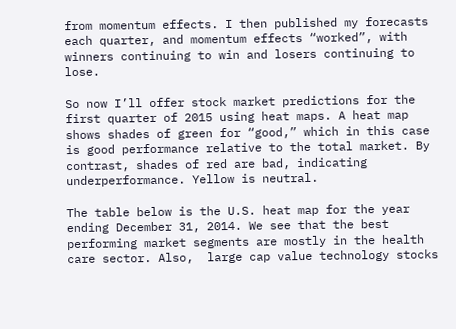from momentum effects. I then published my forecasts each quarter, and momentum effects “worked”, with winners continuing to win and losers continuing to lose.

So now I’ll offer stock market predictions for the first quarter of 2015 using heat maps. A heat map shows shades of green for “good,” which in this case is good performance relative to the total market. By contrast, shades of red are bad, indicating underperformance. Yellow is neutral.

The table below is the U.S. heat map for the year ending December 31, 2014. We see that the best performing market segments are mostly in the health care sector. Also,  large cap value technology stocks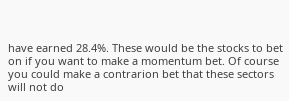have earned 28.4%. These would be the stocks to bet on if you want to make a momentum bet. Of course you could make a contrarion bet that these sectors will not do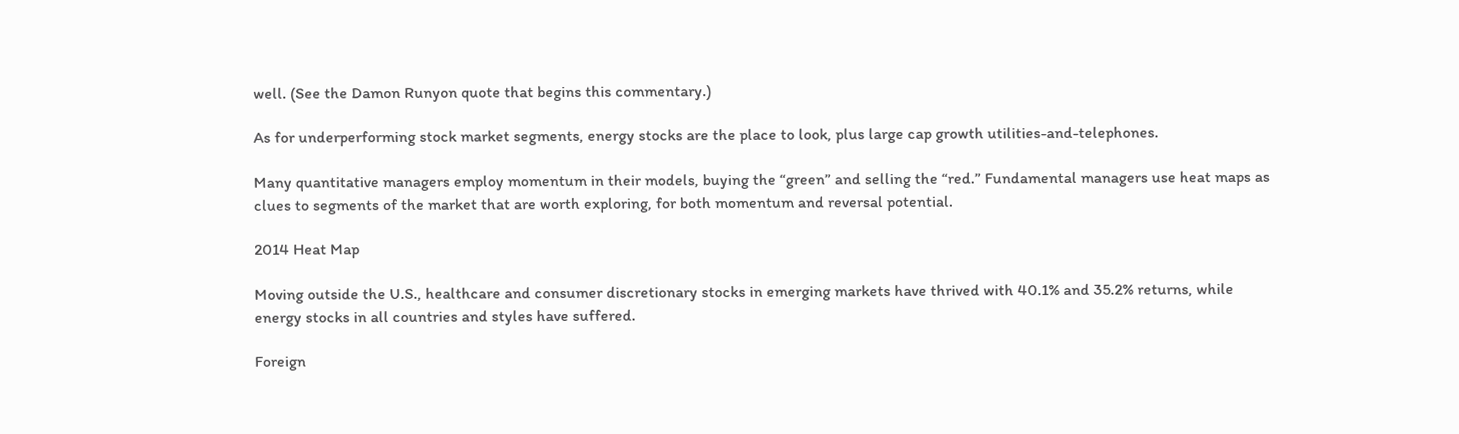well. (See the Damon Runyon quote that begins this commentary.)

As for underperforming stock market segments, energy stocks are the place to look, plus large cap growth utilities-and-telephones.

Many quantitative managers employ momentum in their models, buying the “green” and selling the “red.” Fundamental managers use heat maps as clues to segments of the market that are worth exploring, for both momentum and reversal potential.

2014 Heat Map

Moving outside the U.S., healthcare and consumer discretionary stocks in emerging markets have thrived with 40.1% and 35.2% returns, while energy stocks in all countries and styles have suffered.

Foreign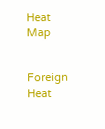Heat Map


Foreign Heat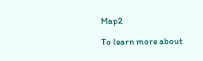Map2

To learn more about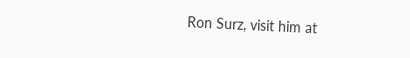Ron Surz, visit him at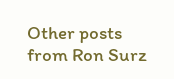Other posts from Ron Surz